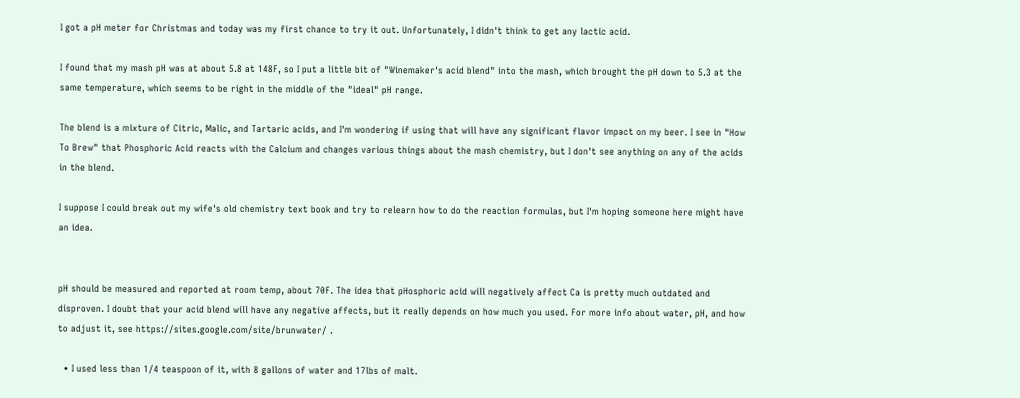I got a pH meter for Christmas and today was my first chance to try it out. Unfortunately, I didn't think to get any lactic acid.

I found that my mash pH was at about 5.8 at 148F, so I put a little bit of "Winemaker's acid blend" into the mash, which brought the pH down to 5.3 at the same temperature, which seems to be right in the middle of the "ideal" pH range.

The blend is a mixture of Citric, Malic, and Tartaric acids, and I'm wondering if using that will have any significant flavor impact on my beer. I see in "How To Brew" that Phosphoric Acid reacts with the Calcium and changes various things about the mash chemistry, but I don't see anything on any of the acids in the blend.

I suppose I could break out my wife's old chemistry text book and try to relearn how to do the reaction formulas, but I'm hoping someone here might have an idea.


pH should be measured and reported at room temp, about 70F. The idea that pHosphoric acid will negatively affect Ca is pretty much outdated and disproven. I doubt that your acid blend will have any negative affects, but it really depends on how much you used. For more info about water, pH, and how to adjust it, see https://sites.google.com/site/brunwater/ .

  • I used less than 1/4 teaspoon of it, with 8 gallons of water and 17lbs of malt.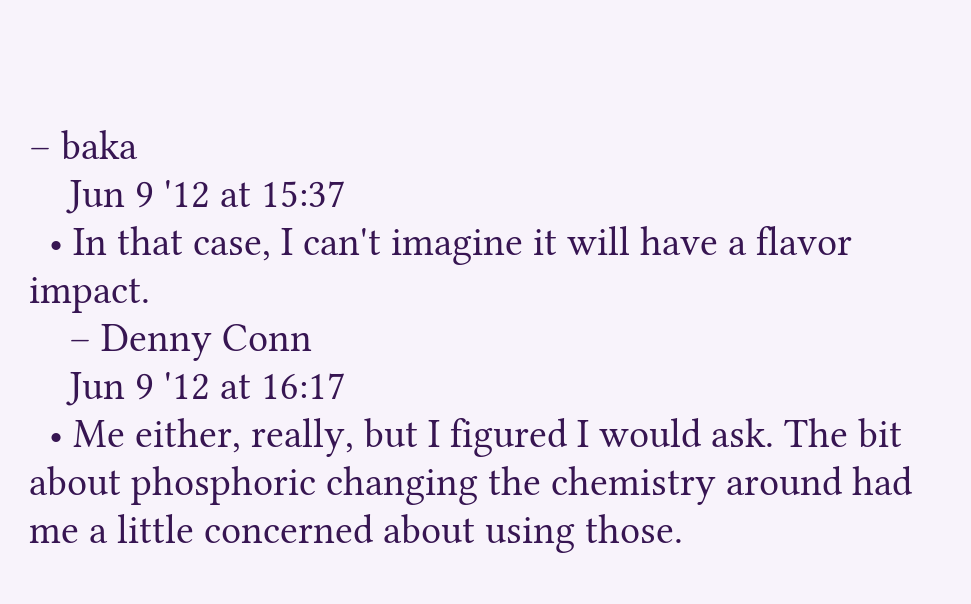– baka
    Jun 9 '12 at 15:37
  • In that case, I can't imagine it will have a flavor impact.
    – Denny Conn
    Jun 9 '12 at 16:17
  • Me either, really, but I figured I would ask. The bit about phosphoric changing the chemistry around had me a little concerned about using those.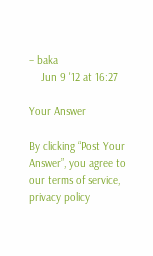– baka
    Jun 9 '12 at 16:27

Your Answer

By clicking “Post Your Answer”, you agree to our terms of service, privacy policy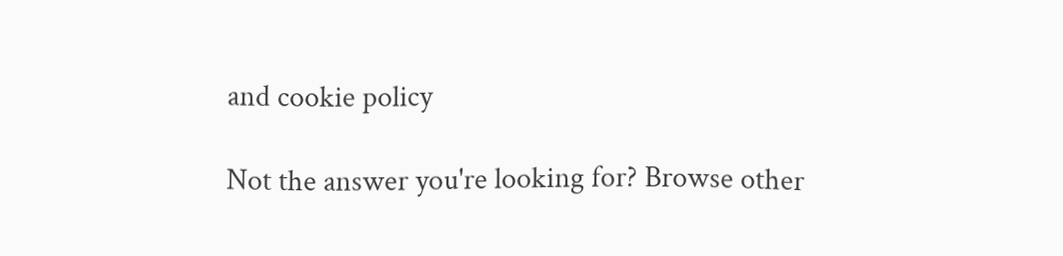and cookie policy

Not the answer you're looking for? Browse other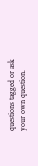questions tagged or ask your own question.